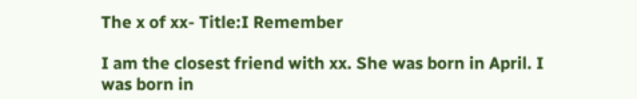The x of xx- Title:I Remember

I am the closest friend with xx. She was born in April. I was born in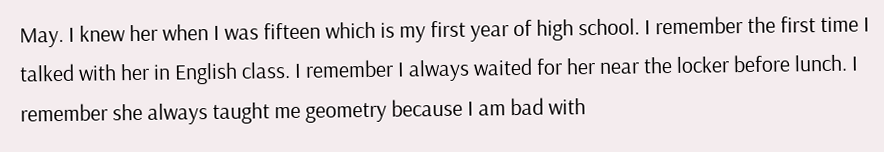May. I knew her when I was fifteen which is my first year of high school. I remember the first time I talked with her in English class. I remember I always waited for her near the locker before lunch. I remember she always taught me geometry because I am bad with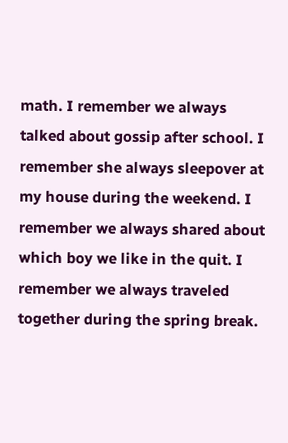math. I remember we always talked about gossip after school. I remember she always sleepover at my house during the weekend. I remember we always shared about which boy we like in the quit. I remember we always traveled together during the spring break.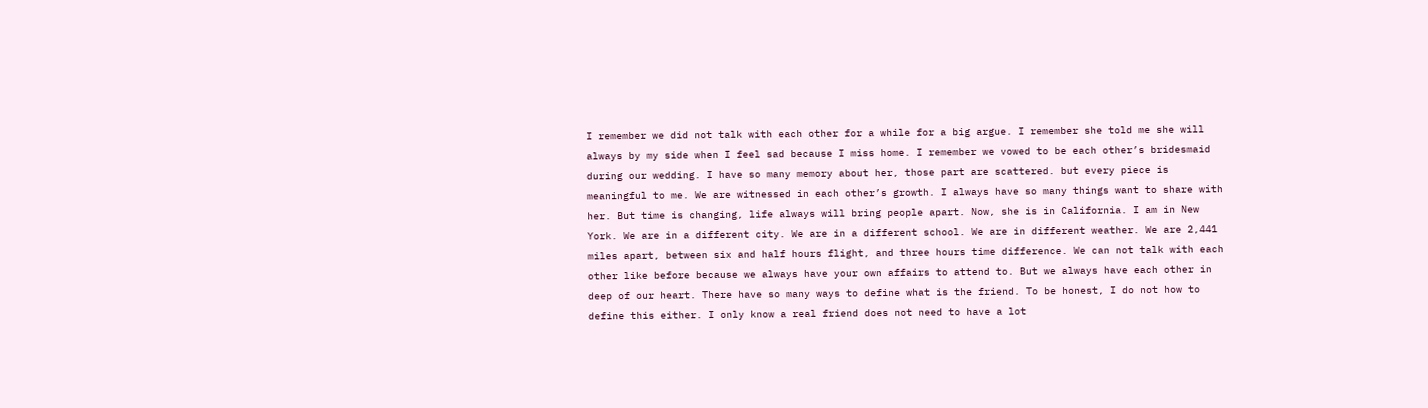I remember we did not talk with each other for a while for a big argue. I remember she told me she will always by my side when I feel sad because I miss home. I remember we vowed to be each other’s bridesmaid during our wedding. I have so many memory about her, those part are scattered. but every piece is meaningful to me. We are witnessed in each other’s growth. I always have so many things want to share with her. But time is changing, life always will bring people apart. Now, she is in California. I am in New York. We are in a different city. We are in a different school. We are in different weather. We are 2,441 miles apart, between six and half hours flight, and three hours time difference. We can not talk with each other like before because we always have your own affairs to attend to. But we always have each other in deep of our heart. There have so many ways to define what is the friend. To be honest, I do not how to define this either. I only know a real friend does not need to have a lot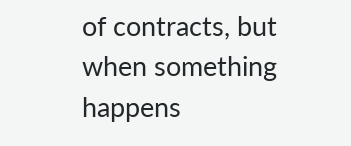of contracts, but when something happens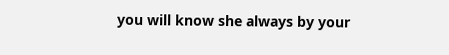you will know she always by your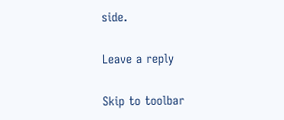side.

Leave a reply

Skip to toolbar